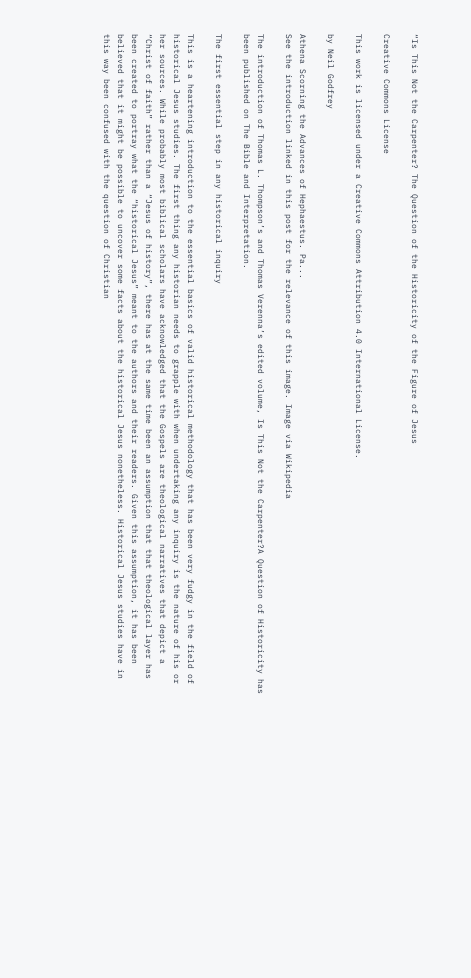“Is This Not the Carpenter? The Question of the Historicity of the Figure of Jesus

Creative Commons License

This work is licensed under a Creative Commons Attribution 4.0 International License.

by Neil Godfrey

Athena Scorning the Advances of Hephaestus. Pa...
See the introduction linked in this post for the relevance of this image. Image via Wikipedia

The introduction of Thomas L. Thompson’s and Thomas Verenna’s edited volume, Is This Not the Carpenter?A Question of Historicity has been published on The Bible and Interpretation.

The first essential step in any historical inquiry

This is a heartening introduction to the essential basics of valid historical methodology that has been very fudgy in the field of historical Jesus studies. The first thing any historian needs to grapple with when undertaking any inquiry is the nature of his or her sources. While probably most biblical scholars have acknowledged that the Gospels are theological narratives that depict a “Christ of faith” rather than a “Jesus of history”, there has at the same time been an assumption that that theological layer has been created to portray what the “historical Jesus” meant to the authors and their readers. Given this assumption, it has been believed that it might be possible to uncover some facts about the historical Jesus nonetheless. Historical Jesus studies have in this way been confused with the question of Christian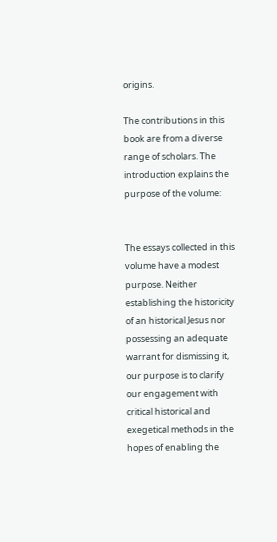origins.

The contributions in this book are from a diverse range of scholars. The introduction explains the purpose of the volume:


The essays collected in this volume have a modest purpose. Neither establishing the historicity of an historical Jesus nor possessing an adequate warrant for dismissing it, our purpose is to clarify our engagement with critical historical and exegetical methods in the hopes of enabling the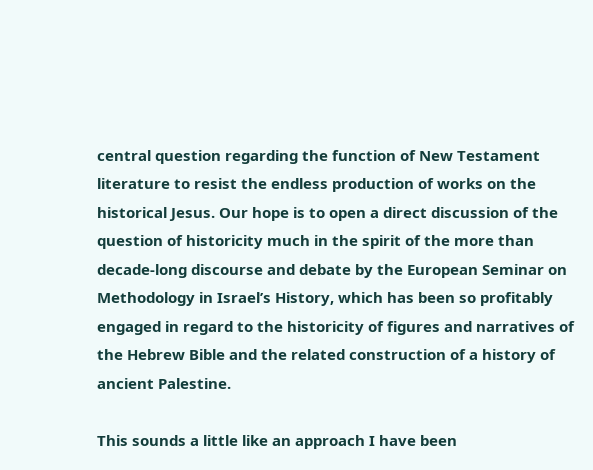central question regarding the function of New Testament literature to resist the endless production of works on the historical Jesus. Our hope is to open a direct discussion of the question of historicity much in the spirit of the more than decade-long discourse and debate by the European Seminar on Methodology in Israel’s History, which has been so profitably engaged in regard to the historicity of figures and narratives of the Hebrew Bible and the related construction of a history of ancient Palestine.

This sounds a little like an approach I have been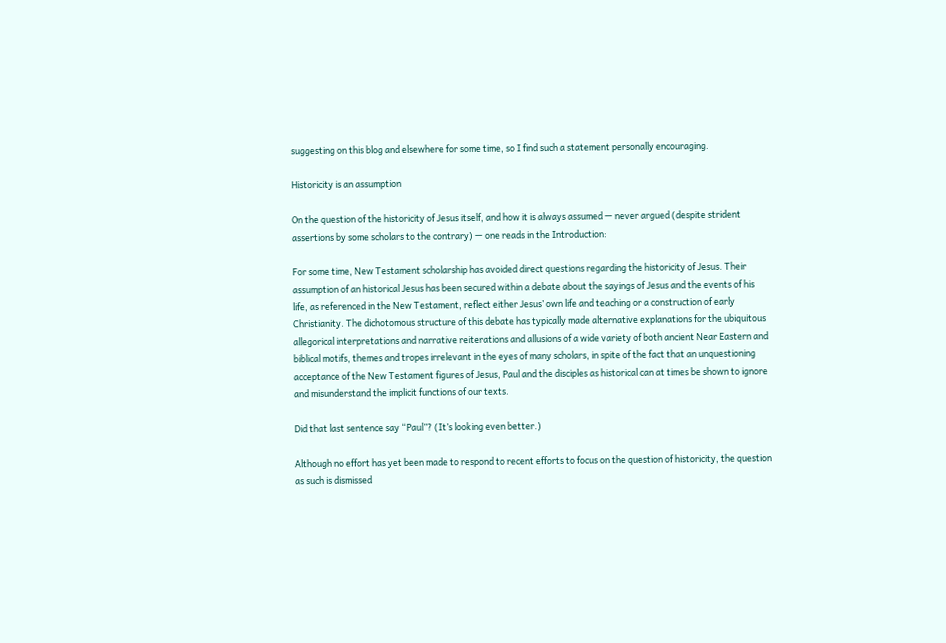suggesting on this blog and elsewhere for some time, so I find such a statement personally encouraging.

Historicity is an assumption

On the question of the historicity of Jesus itself, and how it is always assumed — never argued (despite strident assertions by some scholars to the contrary) — one reads in the Introduction:

For some time, New Testament scholarship has avoided direct questions regarding the historicity of Jesus. Their assumption of an historical Jesus has been secured within a debate about the sayings of Jesus and the events of his life, as referenced in the New Testament, reflect either Jesus’ own life and teaching or a construction of early Christianity. The dichotomous structure of this debate has typically made alternative explanations for the ubiquitous allegorical interpretations and narrative reiterations and allusions of a wide variety of both ancient Near Eastern and biblical motifs, themes and tropes irrelevant in the eyes of many scholars, in spite of the fact that an unquestioning acceptance of the New Testament figures of Jesus, Paul and the disciples as historical can at times be shown to ignore and misunderstand the implicit functions of our texts.

Did that last sentence say “Paul”? (It’s looking even better.)

Although no effort has yet been made to respond to recent efforts to focus on the question of historicity, the question as such is dismissed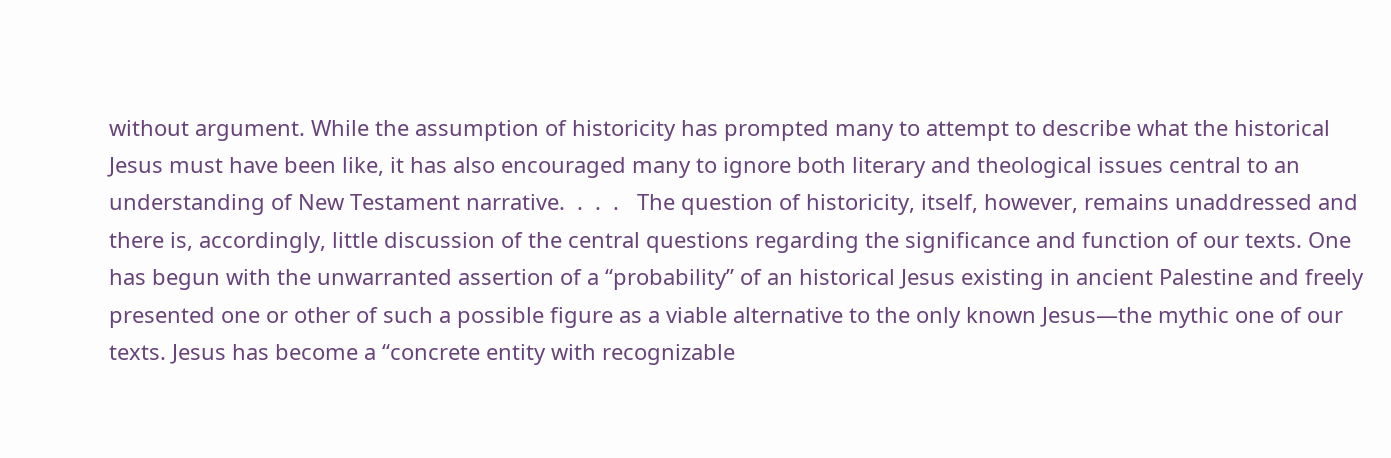without argument. While the assumption of historicity has prompted many to attempt to describe what the historical Jesus must have been like, it has also encouraged many to ignore both literary and theological issues central to an understanding of New Testament narrative.  .  .  .   The question of historicity, itself, however, remains unaddressed and there is, accordingly, little discussion of the central questions regarding the significance and function of our texts. One has begun with the unwarranted assertion of a “probability” of an historical Jesus existing in ancient Palestine and freely presented one or other of such a possible figure as a viable alternative to the only known Jesus—the mythic one of our texts. Jesus has become a “concrete entity with recognizable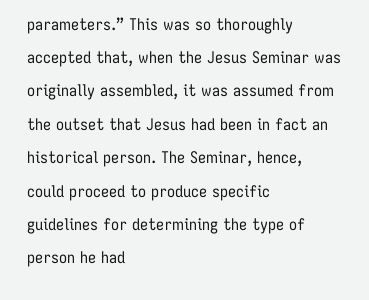parameters.” This was so thoroughly accepted that, when the Jesus Seminar was originally assembled, it was assumed from the outset that Jesus had been in fact an historical person. The Seminar, hence, could proceed to produce specific guidelines for determining the type of person he had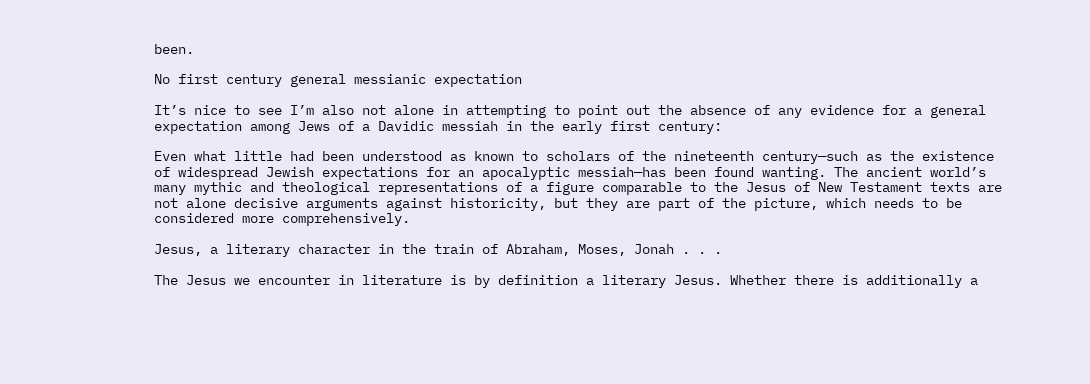been.

No first century general messianic expectation

It’s nice to see I’m also not alone in attempting to point out the absence of any evidence for a general expectation among Jews of a Davidic messiah in the early first century:

Even what little had been understood as known to scholars of the nineteenth century—such as the existence of widespread Jewish expectations for an apocalyptic messiah—has been found wanting. The ancient world’s many mythic and theological representations of a figure comparable to the Jesus of New Testament texts are not alone decisive arguments against historicity, but they are part of the picture, which needs to be considered more comprehensively.

Jesus, a literary character in the train of Abraham, Moses, Jonah . . .

The Jesus we encounter in literature is by definition a literary Jesus. Whether there is additionally a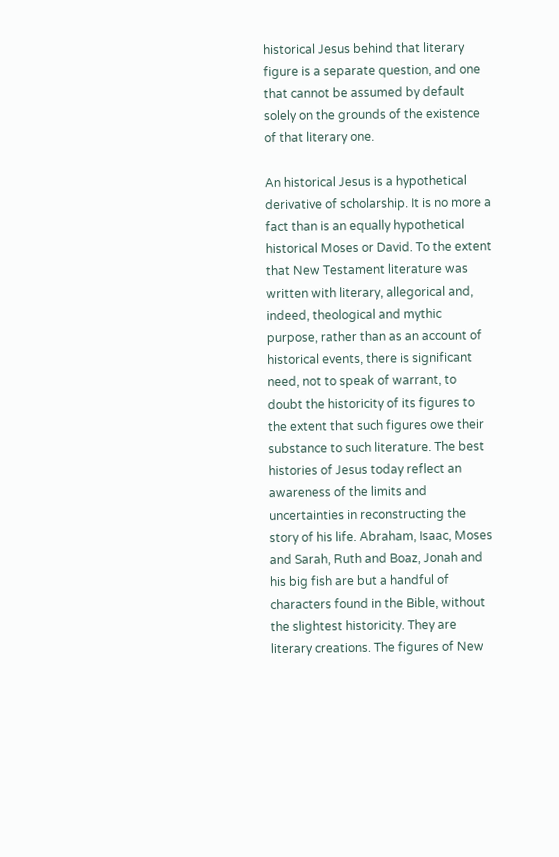historical Jesus behind that literary figure is a separate question, and one that cannot be assumed by default solely on the grounds of the existence of that literary one.

An historical Jesus is a hypothetical derivative of scholarship. It is no more a fact than is an equally hypothetical historical Moses or David. To the extent that New Testament literature was written with literary, allegorical and, indeed, theological and mythic purpose, rather than as an account of historical events, there is significant need, not to speak of warrant, to doubt the historicity of its figures to the extent that such figures owe their substance to such literature. The best histories of Jesus today reflect an awareness of the limits and uncertainties in reconstructing the story of his life. Abraham, Isaac, Moses and Sarah, Ruth and Boaz, Jonah and his big fish are but a handful of characters found in the Bible, without the slightest historicity. They are literary creations. The figures of New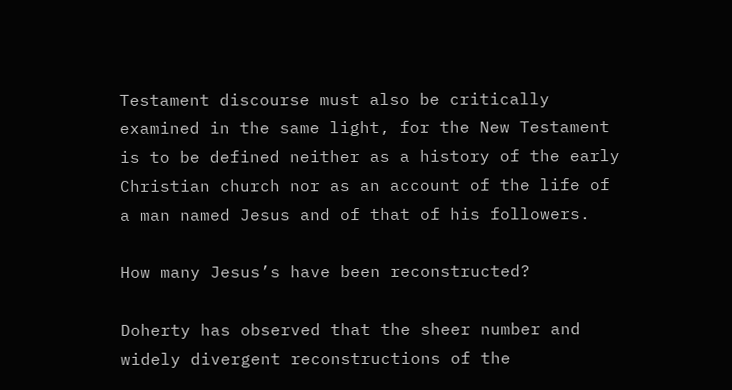Testament discourse must also be critically examined in the same light, for the New Testament is to be defined neither as a history of the early Christian church nor as an account of the life of a man named Jesus and of that of his followers.

How many Jesus’s have been reconstructed?

Doherty has observed that the sheer number and widely divergent reconstructions of the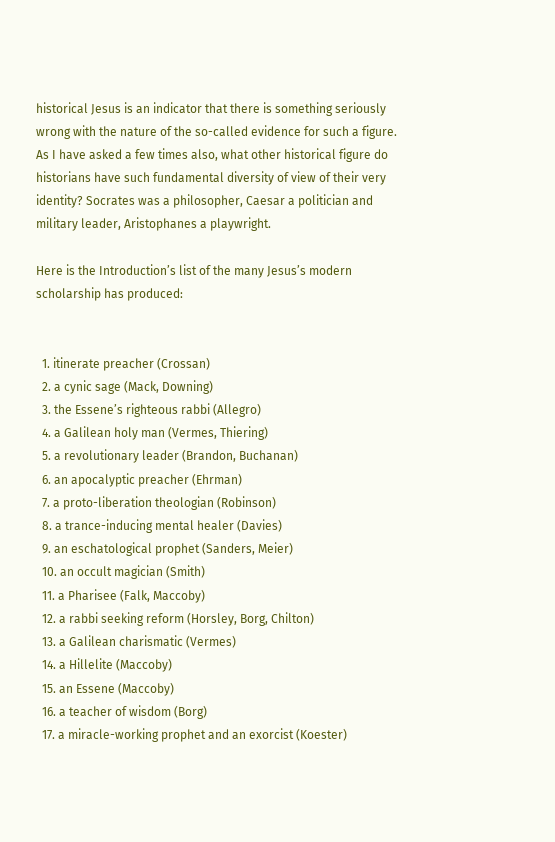historical Jesus is an indicator that there is something seriously wrong with the nature of the so-called evidence for such a figure. As I have asked a few times also, what other historical figure do historians have such fundamental diversity of view of their very identity? Socrates was a philosopher, Caesar a politician and military leader, Aristophanes a playwright.

Here is the Introduction’s list of the many Jesus’s modern scholarship has produced:


  1. itinerate preacher (Crossan)
  2. a cynic sage (Mack, Downing)
  3. the Essene’s righteous rabbi (Allegro)
  4. a Galilean holy man (Vermes, Thiering)
  5. a revolutionary leader (Brandon, Buchanan)
  6. an apocalyptic preacher (Ehrman)
  7. a proto-liberation theologian (Robinson)
  8. a trance-inducing mental healer (Davies)
  9. an eschatological prophet (Sanders, Meier)
  10. an occult magician (Smith)
  11. a Pharisee (Falk, Maccoby)
  12. a rabbi seeking reform (Horsley, Borg, Chilton)
  13. a Galilean charismatic (Vermes)
  14. a Hillelite (Maccoby)
  15. an Essene (Maccoby)
  16. a teacher of wisdom (Borg)
  17. a miracle-working prophet and an exorcist (Koester)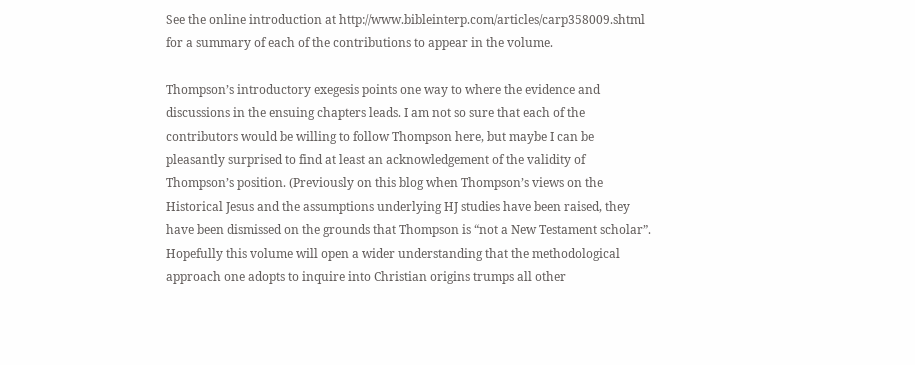See the online introduction at http://www.bibleinterp.com/articles/carp358009.shtml for a summary of each of the contributions to appear in the volume.

Thompson’s introductory exegesis points one way to where the evidence and discussions in the ensuing chapters leads. I am not so sure that each of the contributors would be willing to follow Thompson here, but maybe I can be pleasantly surprised to find at least an acknowledgement of the validity of Thompson’s position. (Previously on this blog when Thompson’s views on the Historical Jesus and the assumptions underlying HJ studies have been raised, they have been dismissed on the grounds that Thompson is “not a New Testament scholar”. Hopefully this volume will open a wider understanding that the methodological approach one adopts to inquire into Christian origins trumps all other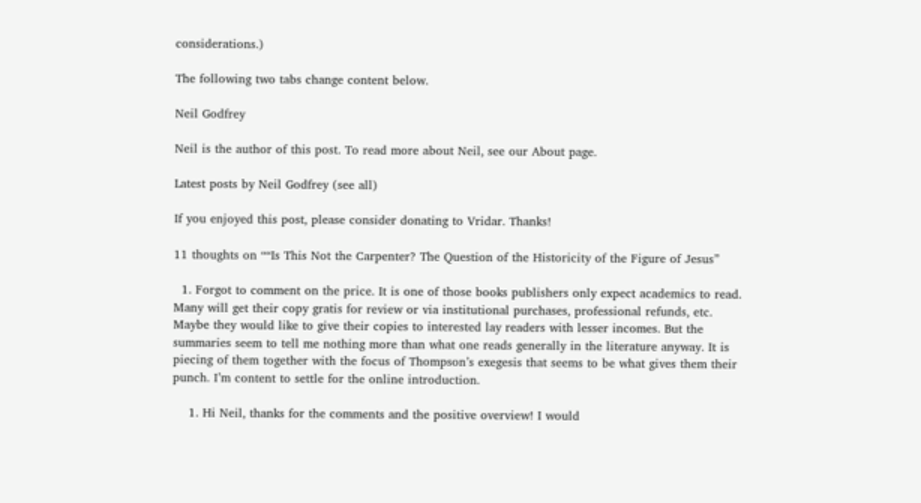considerations.)

The following two tabs change content below.

Neil Godfrey

Neil is the author of this post. To read more about Neil, see our About page.

Latest posts by Neil Godfrey (see all)

If you enjoyed this post, please consider donating to Vridar. Thanks!

11 thoughts on ““Is This Not the Carpenter? The Question of the Historicity of the Figure of Jesus”

  1. Forgot to comment on the price. It is one of those books publishers only expect academics to read. Many will get their copy gratis for review or via institutional purchases, professional refunds, etc. Maybe they would like to give their copies to interested lay readers with lesser incomes. But the summaries seem to tell me nothing more than what one reads generally in the literature anyway. It is piecing of them together with the focus of Thompson’s exegesis that seems to be what gives them their punch. I’m content to settle for the online introduction.

    1. Hi Neil, thanks for the comments and the positive overview! I would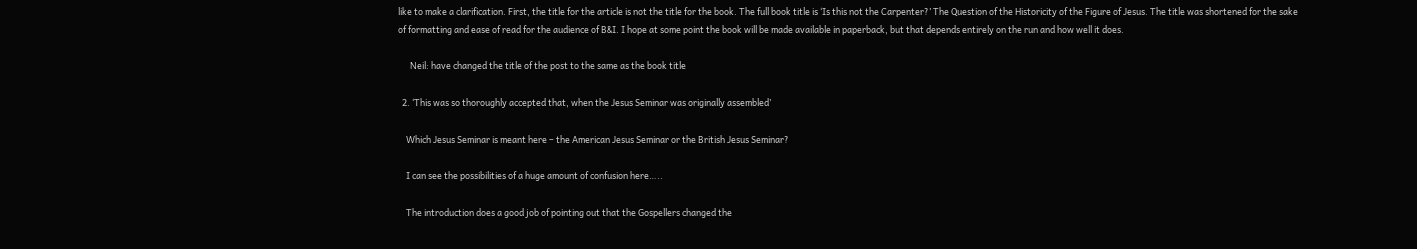like to make a clarification. First, the title for the article is not the title for the book. The full book title is ‘Is this not the Carpenter?’ The Question of the Historicity of the Figure of Jesus. The title was shortened for the sake of formatting and ease of read for the audience of B&I. I hope at some point the book will be made available in paperback, but that depends entirely on the run and how well it does.

      Neil: have changed the title of the post to the same as the book title

  2. ‘This was so thoroughly accepted that, when the Jesus Seminar was originally assembled’

    Which Jesus Seminar is meant here – the American Jesus Seminar or the British Jesus Seminar?

    I can see the possibilities of a huge amount of confusion here…..

    The introduction does a good job of pointing out that the Gospellers changed the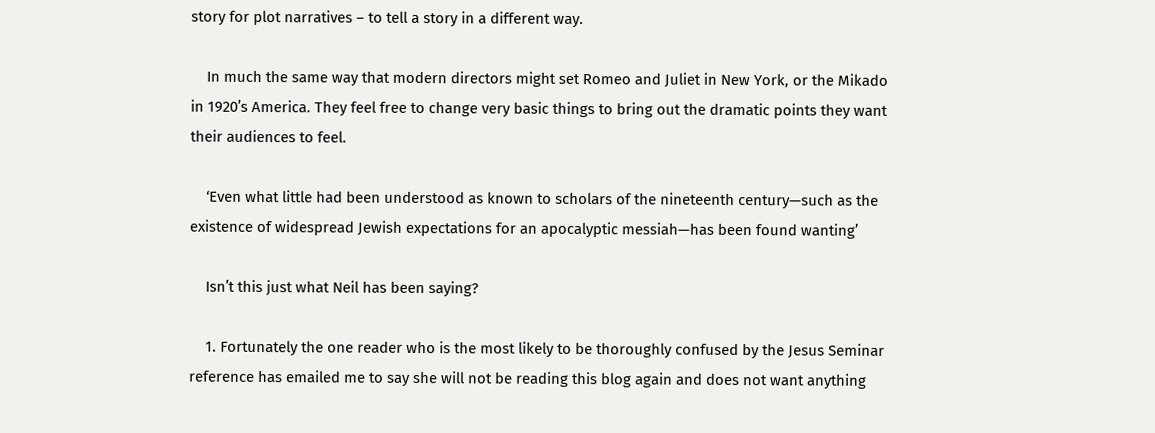story for plot narratives – to tell a story in a different way.

    In much the same way that modern directors might set Romeo and Juliet in New York, or the Mikado in 1920’s America. They feel free to change very basic things to bring out the dramatic points they want their audiences to feel.

    ‘Even what little had been understood as known to scholars of the nineteenth century—such as the existence of widespread Jewish expectations for an apocalyptic messiah—has been found wanting’

    Isn’t this just what Neil has been saying?

    1. Fortunately the one reader who is the most likely to be thoroughly confused by the Jesus Seminar reference has emailed me to say she will not be reading this blog again and does not want anything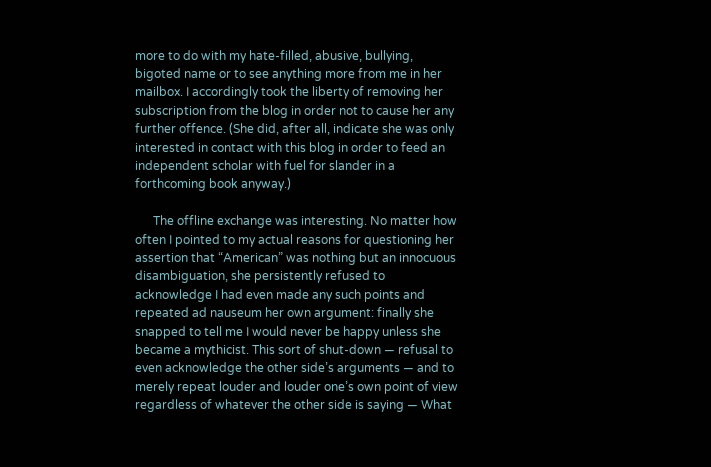more to do with my hate-filled, abusive, bullying, bigoted name or to see anything more from me in her mailbox. I accordingly took the liberty of removing her subscription from the blog in order not to cause her any further offence. (She did, after all, indicate she was only interested in contact with this blog in order to feed an independent scholar with fuel for slander in a forthcoming book anyway.)

      The offline exchange was interesting. No matter how often I pointed to my actual reasons for questioning her assertion that “American” was nothing but an innocuous disambiguation, she persistently refused to acknowledge I had even made any such points and repeated ad nauseum her own argument: finally she snapped to tell me I would never be happy unless she became a mythicist. This sort of shut-down — refusal to even acknowledge the other side’s arguments — and to merely repeat louder and louder one’s own point of view regardless of whatever the other side is saying — What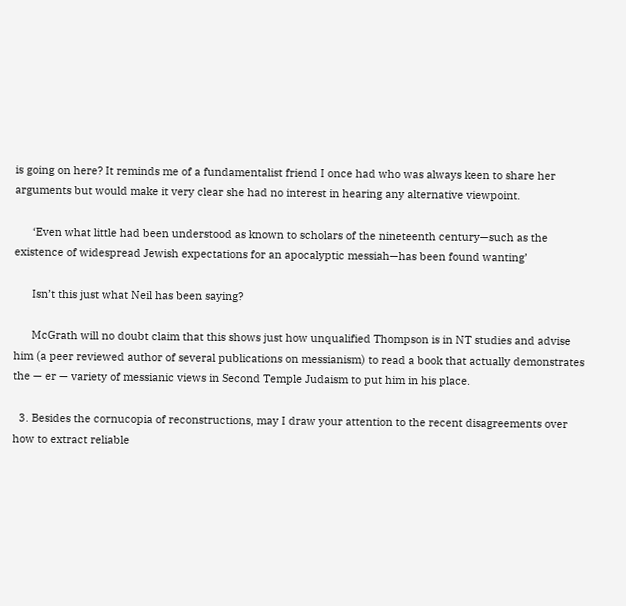is going on here? It reminds me of a fundamentalist friend I once had who was always keen to share her arguments but would make it very clear she had no interest in hearing any alternative viewpoint.

      ‘Even what little had been understood as known to scholars of the nineteenth century—such as the existence of widespread Jewish expectations for an apocalyptic messiah—has been found wanting’

      Isn’t this just what Neil has been saying?

      McGrath will no doubt claim that this shows just how unqualified Thompson is in NT studies and advise him (a peer reviewed author of several publications on messianism) to read a book that actually demonstrates the — er — variety of messianic views in Second Temple Judaism to put him in his place.

  3. Besides the cornucopia of reconstructions, may I draw your attention to the recent disagreements over how to extract reliable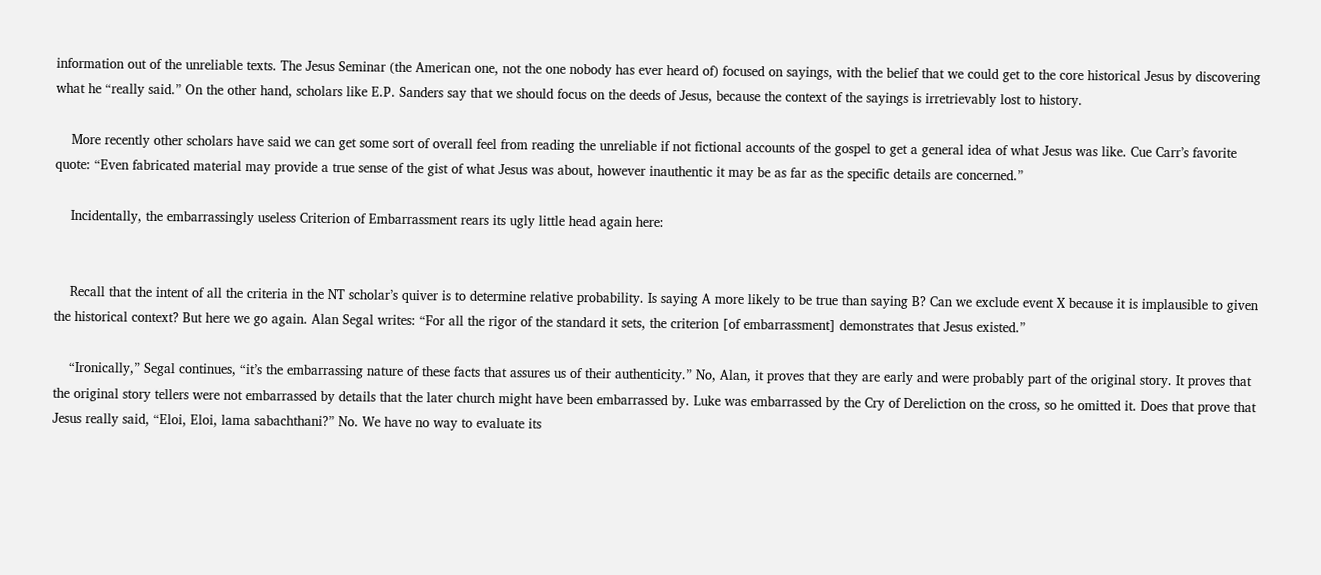information out of the unreliable texts. The Jesus Seminar (the American one, not the one nobody has ever heard of) focused on sayings, with the belief that we could get to the core historical Jesus by discovering what he “really said.” On the other hand, scholars like E.P. Sanders say that we should focus on the deeds of Jesus, because the context of the sayings is irretrievably lost to history.

    More recently other scholars have said we can get some sort of overall feel from reading the unreliable if not fictional accounts of the gospel to get a general idea of what Jesus was like. Cue Carr’s favorite quote: “Even fabricated material may provide a true sense of the gist of what Jesus was about, however inauthentic it may be as far as the specific details are concerned.”

    Incidentally, the embarrassingly useless Criterion of Embarrassment rears its ugly little head again here:


    Recall that the intent of all the criteria in the NT scholar’s quiver is to determine relative probability. Is saying A more likely to be true than saying B? Can we exclude event X because it is implausible to given the historical context? But here we go again. Alan Segal writes: “For all the rigor of the standard it sets, the criterion [of embarrassment] demonstrates that Jesus existed.”

    “Ironically,” Segal continues, “it’s the embarrassing nature of these facts that assures us of their authenticity.” No, Alan, it proves that they are early and were probably part of the original story. It proves that the original story tellers were not embarrassed by details that the later church might have been embarrassed by. Luke was embarrassed by the Cry of Dereliction on the cross, so he omitted it. Does that prove that Jesus really said, “Eloi, Eloi, lama sabachthani?” No. We have no way to evaluate its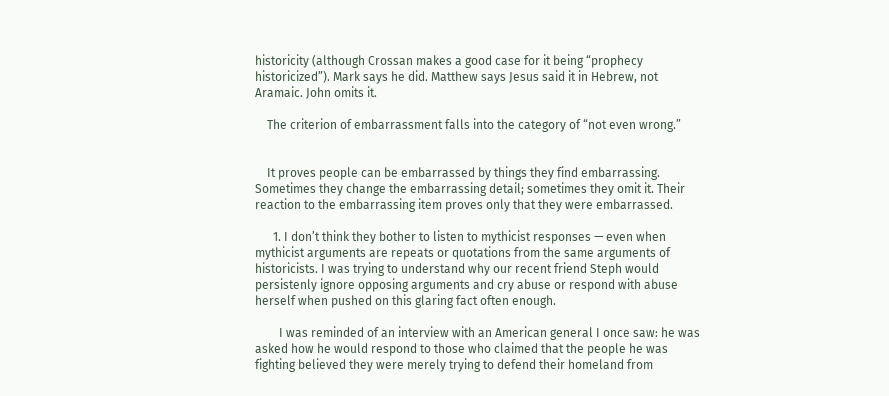historicity (although Crossan makes a good case for it being “prophecy historicized”). Mark says he did. Matthew says Jesus said it in Hebrew, not Aramaic. John omits it.

    The criterion of embarrassment falls into the category of “not even wrong.”


    It proves people can be embarrassed by things they find embarrassing. Sometimes they change the embarrassing detail; sometimes they omit it. Their reaction to the embarrassing item proves only that they were embarrassed.

      1. I don’t think they bother to listen to mythicist responses — even when mythicist arguments are repeats or quotations from the same arguments of historicists. I was trying to understand why our recent friend Steph would persistenly ignore opposing arguments and cry abuse or respond with abuse herself when pushed on this glaring fact often enough.

        I was reminded of an interview with an American general I once saw: he was asked how he would respond to those who claimed that the people he was fighting believed they were merely trying to defend their homeland from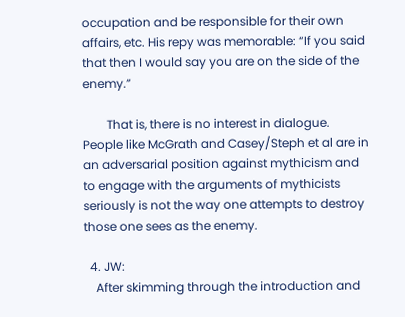occupation and be responsible for their own affairs, etc. His repy was memorable: “If you said that then I would say you are on the side of the enemy.”

        That is, there is no interest in dialogue. People like McGrath and Casey/Steph et al are in an adversarial position against mythicism and to engage with the arguments of mythicists seriously is not the way one attempts to destroy those one sees as the enemy.

  4. JW:
    After skimming through the introduction and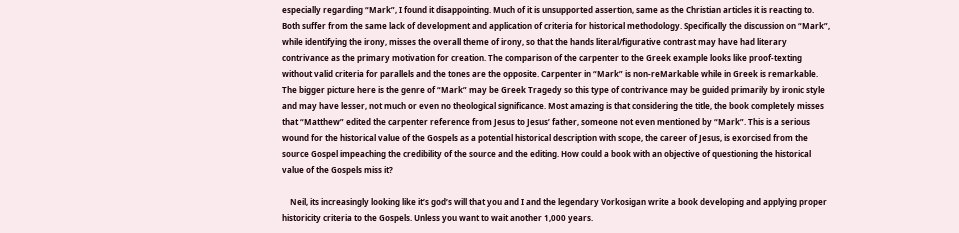especially regarding “Mark”, I found it disappointing. Much of it is unsupported assertion, same as the Christian articles it is reacting to. Both suffer from the same lack of development and application of criteria for historical methodology. Specifically the discussion on “Mark”, while identifying the irony, misses the overall theme of irony, so that the hands literal/figurative contrast may have had literary contrivance as the primary motivation for creation. The comparison of the carpenter to the Greek example looks like proof-texting without valid criteria for parallels and the tones are the opposite. Carpenter in “Mark” is non-reMarkable while in Greek is remarkable. The bigger picture here is the genre of “Mark” may be Greek Tragedy so this type of contrivance may be guided primarily by ironic style and may have lesser, not much or even no theological significance. Most amazing is that considering the title, the book completely misses that “Matthew” edited the carpenter reference from Jesus to Jesus’ father, someone not even mentioned by “Mark”. This is a serious wound for the historical value of the Gospels as a potential historical description with scope, the career of Jesus, is exorcised from the source Gospel impeaching the credibility of the source and the editing. How could a book with an objective of questioning the historical value of the Gospels miss it?

    Neil, its increasingly looking like it’s god’s will that you and I and the legendary Vorkosigan write a book developing and applying proper historicity criteria to the Gospels. Unless you want to wait another 1,000 years.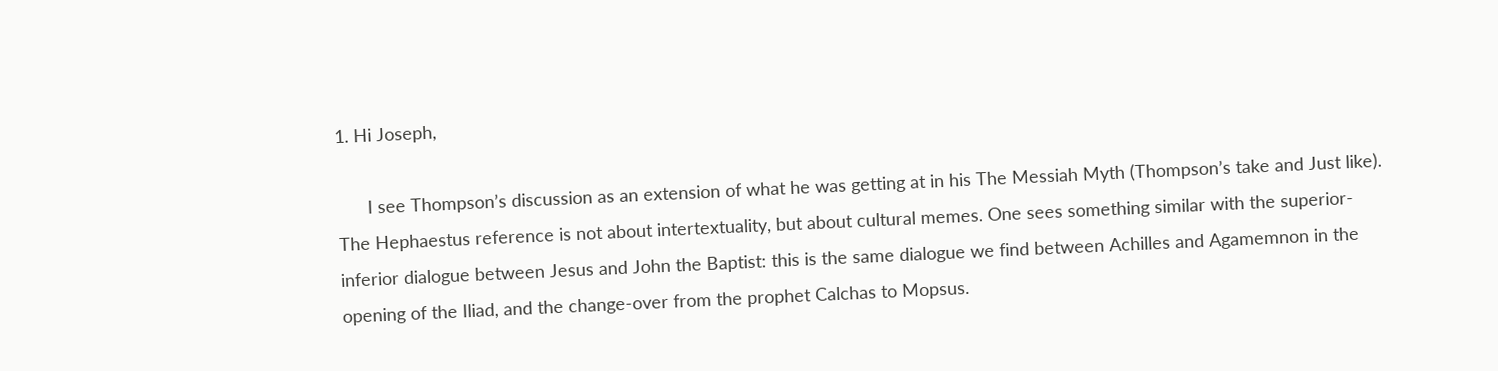1. Hi Joseph,

      I see Thompson’s discussion as an extension of what he was getting at in his The Messiah Myth (Thompson’s take and Just like). The Hephaestus reference is not about intertextuality, but about cultural memes. One sees something similar with the superior-inferior dialogue between Jesus and John the Baptist: this is the same dialogue we find between Achilles and Agamemnon in the opening of the Iliad, and the change-over from the prophet Calchas to Mopsus.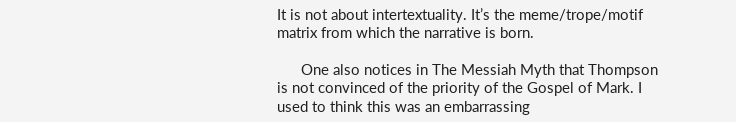It is not about intertextuality. It’s the meme/trope/motif matrix from which the narrative is born.

      One also notices in The Messiah Myth that Thompson is not convinced of the priority of the Gospel of Mark. I used to think this was an embarrassing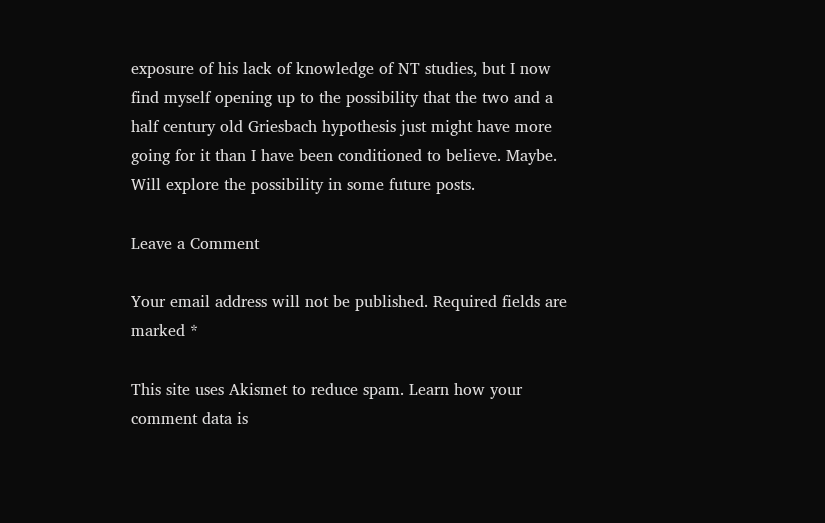exposure of his lack of knowledge of NT studies, but I now find myself opening up to the possibility that the two and a half century old Griesbach hypothesis just might have more going for it than I have been conditioned to believe. Maybe. Will explore the possibility in some future posts.

Leave a Comment

Your email address will not be published. Required fields are marked *

This site uses Akismet to reduce spam. Learn how your comment data is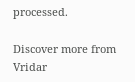processed.

Discover more from Vridar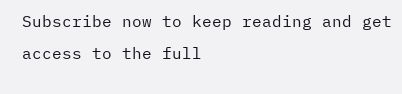Subscribe now to keep reading and get access to the full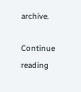archive.

Continue reading